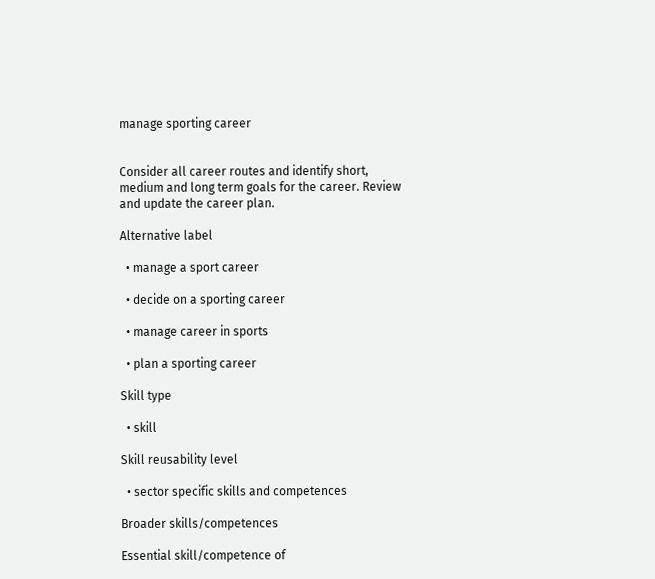manage sporting career


Consider all career routes and identify short, medium and long term goals for the career. Review and update the career plan.

Alternative label

  • manage a sport career

  • decide on a sporting career

  • manage career in sports

  • plan a sporting career

Skill type

  • skill

Skill reusability level

  • sector specific skills and competences

Broader skills/competences

Essential skill/competence of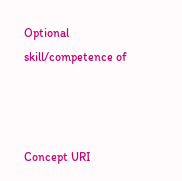Optional skill/competence of



Concept URI